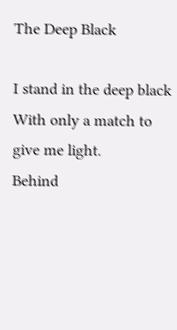The Deep Black

I stand in the deep black
With only a match to give me light.
Behind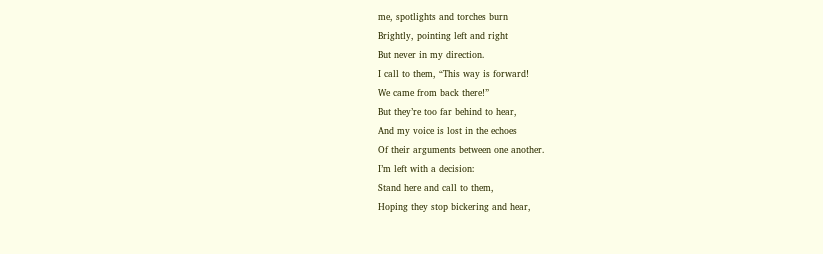me, spotlights and torches burn
Brightly, pointing left and right
But never in my direction.
I call to them, “This way is forward!
We came from back there!”
But they’re too far behind to hear,
And my voice is lost in the echoes
Of their arguments between one another.
I’m left with a decision:
Stand here and call to them,
Hoping they stop bickering and hear,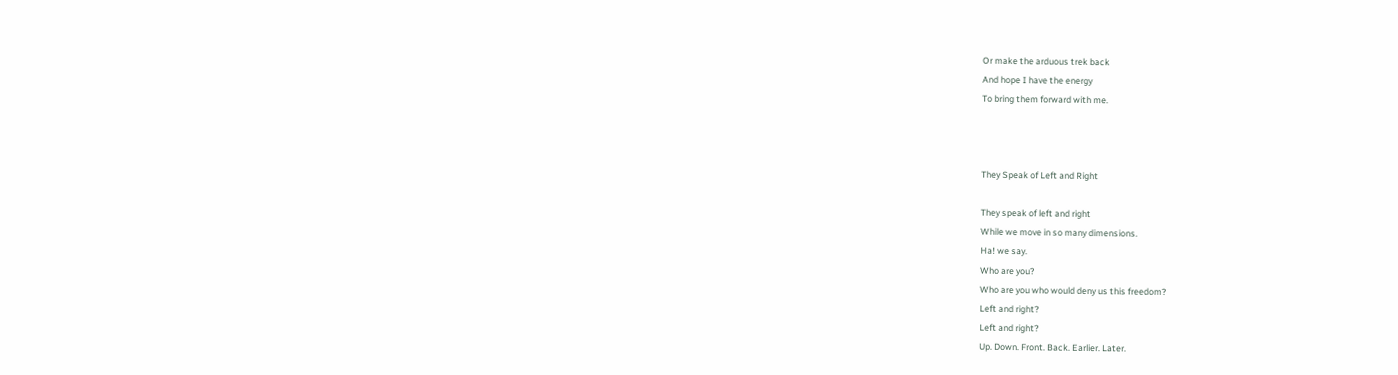Or make the arduous trek back
And hope I have the energy
To bring them forward with me.



They Speak of Left and Right

They speak of left and right
While we move in so many dimensions.
Ha! we say.
Who are you?
Who are you who would deny us this freedom?
Left and right?
Left and right?
Up. Down. Front. Back. Earlier. Later.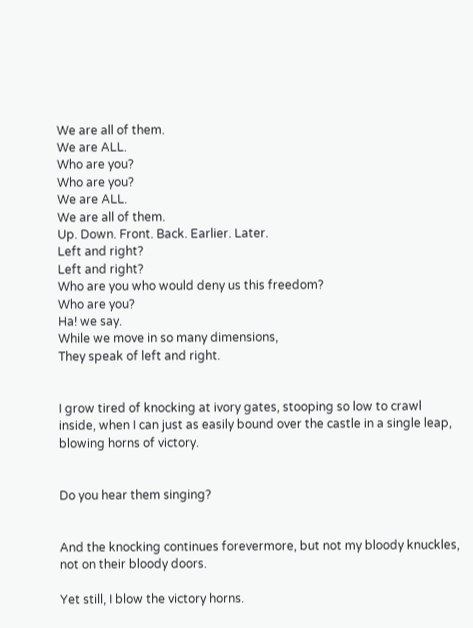We are all of them.
We are ALL.
Who are you?
Who are you?
We are ALL.
We are all of them.
Up. Down. Front. Back. Earlier. Later.
Left and right?
Left and right?
Who are you who would deny us this freedom?
Who are you?
Ha! we say.
While we move in so many dimensions,
They speak of left and right.


I grow tired of knocking at ivory gates, stooping so low to crawl inside, when I can just as easily bound over the castle in a single leap, blowing horns of victory.


Do you hear them singing?


And the knocking continues forevermore, but not my bloody knuckles, not on their bloody doors.

Yet still, I blow the victory horns.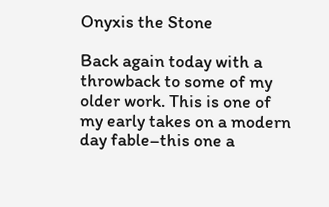Onyxis the Stone

Back again today with a throwback to some of my older work. This is one of my early takes on a modern day fable–this one a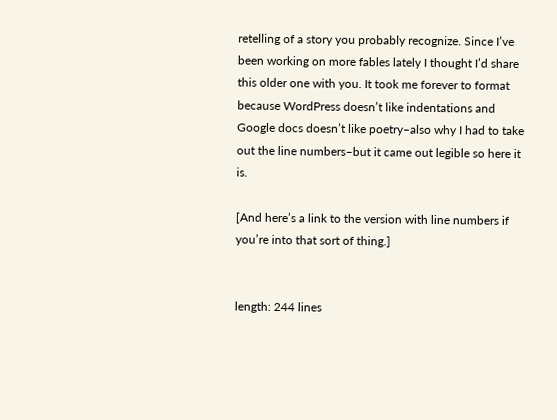retelling of a story you probably recognize. Since I’ve been working on more fables lately I thought I’d share this older one with you. It took me forever to format because WordPress doesn’t like indentations and Google docs doesn’t like poetry–also why I had to take out the line numbers–but it came out legible so here it is.

[And here’s a link to the version with line numbers if you’re into that sort of thing.]


length: 244 lines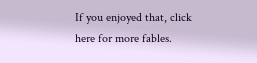If you enjoyed that, click here for more fables.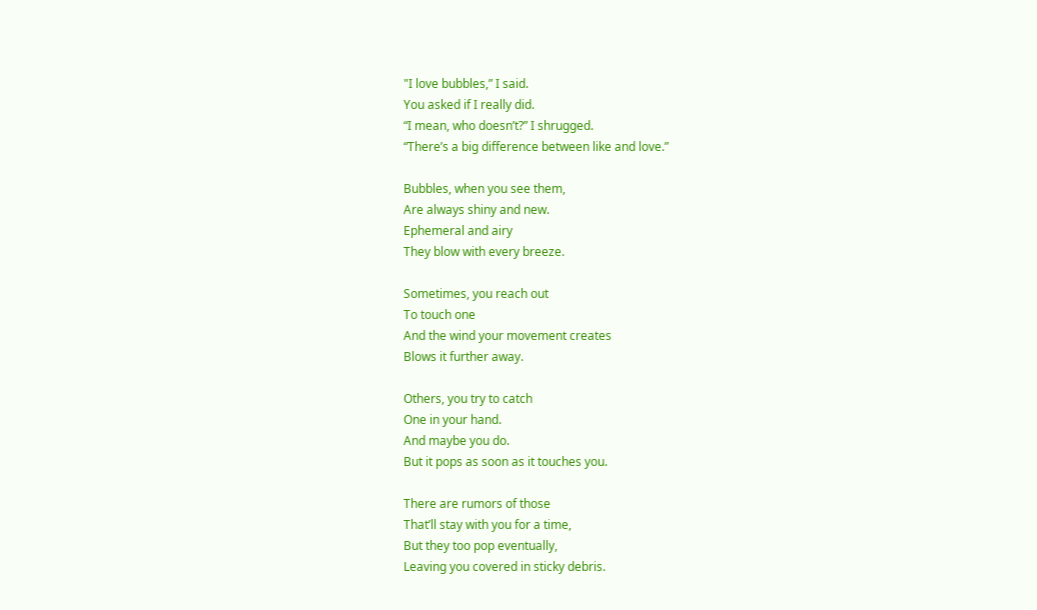"I love bubbles,” I said.
You asked if I really did.
“I mean, who doesn’t?” I shrugged.
“There’s a big difference between like and love.”

Bubbles, when you see them,
Are always shiny and new.
Ephemeral and airy
They blow with every breeze.

Sometimes, you reach out
To touch one
And the wind your movement creates
Blows it further away.

Others, you try to catch
One in your hand.
And maybe you do.
But it pops as soon as it touches you.

There are rumors of those
That’ll stay with you for a time,
But they too pop eventually,
Leaving you covered in sticky debris.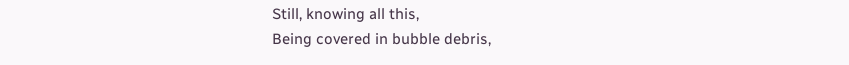Still, knowing all this,
Being covered in bubble debris,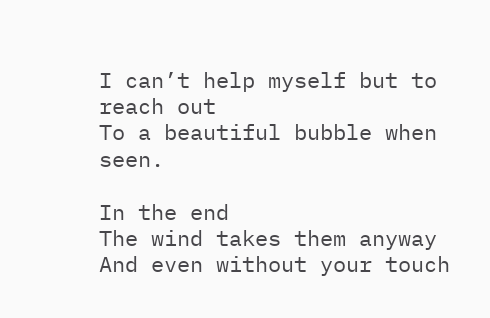I can’t help myself but to reach out
To a beautiful bubble when seen.

In the end
The wind takes them anyway
And even without your touch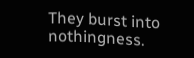They burst into nothingness.